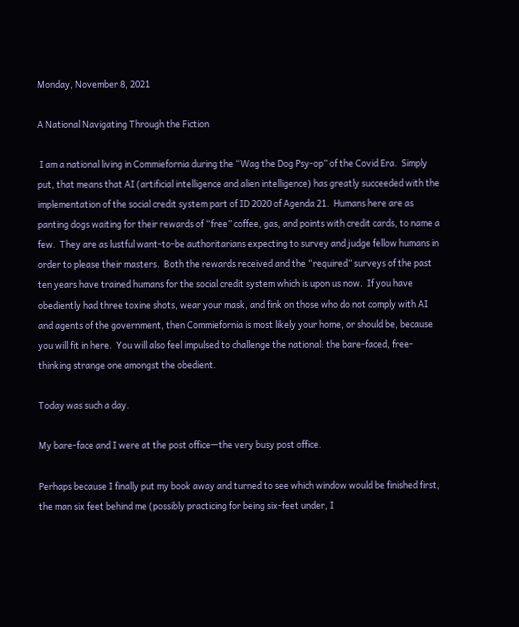Monday, November 8, 2021

A National Navigating Through the Fiction

 I am a national living in Commiefornia during the “Wag the Dog Psy-op” of the Covid Era.  Simply put, that means that AI (artificial intelligence and alien intelligence) has greatly succeeded with the implementation of the social credit system part of ID 2020 of Agenda 21.  Humans here are as panting dogs waiting for their rewards of “free” coffee, gas, and points with credit cards, to name a few.  They are as lustful want-to-be authoritarians expecting to survey and judge fellow humans in order to please their masters.  Both the rewards received and the “required” surveys of the past ten years have trained humans for the social credit system which is upon us now.  If you have obediently had three toxine shots, wear your mask, and fink on those who do not comply with AI and agents of the government, then Commiefornia is most likely your home, or should be, because you will fit in here.  You will also feel impulsed to challenge the national: the bare-faced, free-thinking strange one amongst the obedient.

Today was such a day.

My bare-face and I were at the post office—the very busy post office.

Perhaps because I finally put my book away and turned to see which window would be finished first, the man six feet behind me (possibly practicing for being six-feet under, I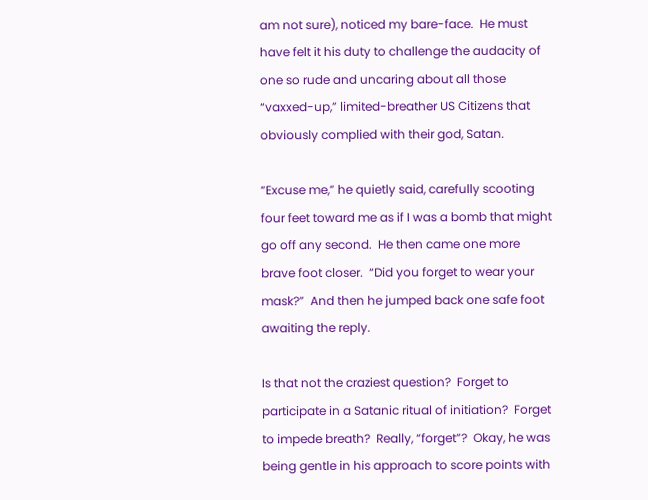am not sure), noticed my bare-face.  He must have felt it his duty to challenge the audacity of one so rude and uncaring about all those “vaxxed-up,” limited-breather US Citizens that obviously complied with their god, Satan.

“Excuse me,” he quietly said, carefully scooting four feet toward me as if I was a bomb that might go off any second.  He then came one more brave foot closer.  “Did you forget to wear your mask?”  And then he jumped back one safe foot awaiting the reply.

Is that not the craziest question?  Forget to participate in a Satanic ritual of initiation?  Forget to impede breath?  Really, “forget”?  Okay, he was being gentle in his approach to score points with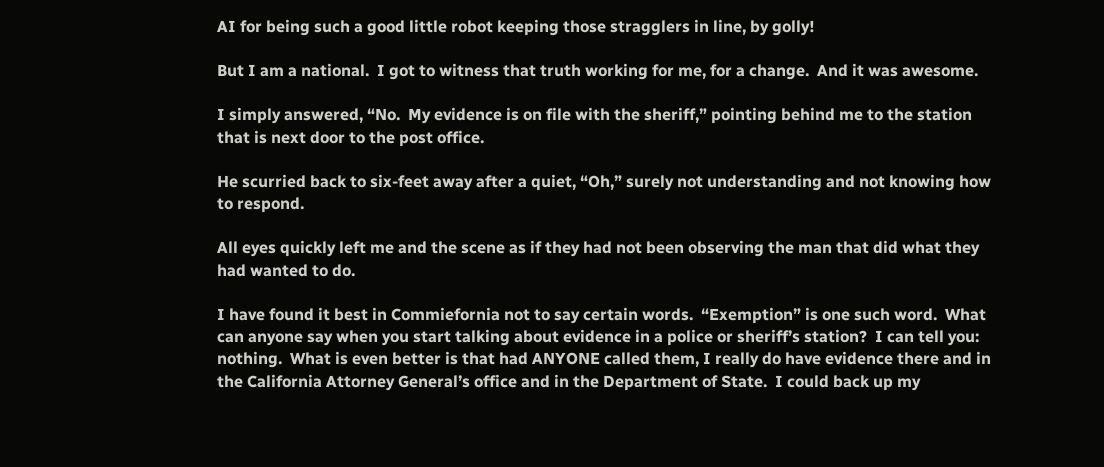AI for being such a good little robot keeping those stragglers in line, by golly!

But I am a national.  I got to witness that truth working for me, for a change.  And it was awesome.

I simply answered, “No.  My evidence is on file with the sheriff,” pointing behind me to the station that is next door to the post office.

He scurried back to six-feet away after a quiet, “Oh,” surely not understanding and not knowing how to respond.

All eyes quickly left me and the scene as if they had not been observing the man that did what they had wanted to do.

I have found it best in Commiefornia not to say certain words.  “Exemption” is one such word.  What can anyone say when you start talking about evidence in a police or sheriff’s station?  I can tell you: nothing.  What is even better is that had ANYONE called them, I really do have evidence there and in the California Attorney General’s office and in the Department of State.  I could back up my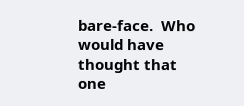bare-face.  Who would have thought that one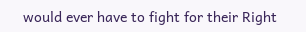would ever have to fight for their Right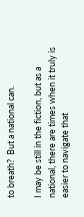to breath?  But a national can.

I may be still in the fiction, but as a national, there are times when it truly is easier to navigate that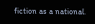fiction as a national.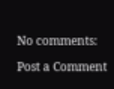No comments:

Post a Comment